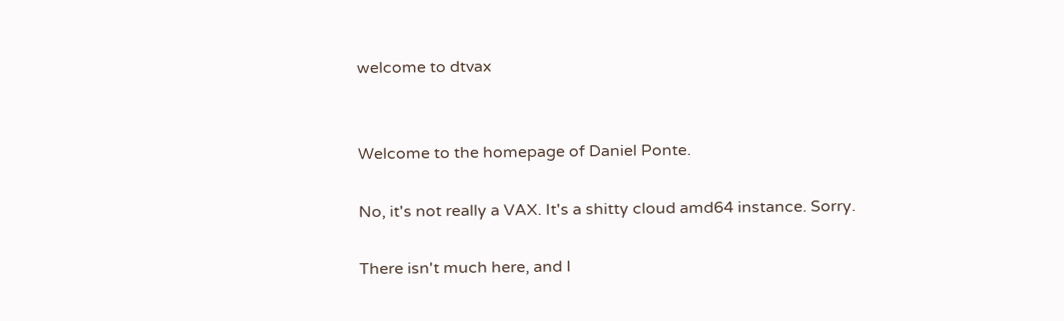welcome to dtvax


Welcome to the homepage of Daniel Ponte.

No, it's not really a VAX. It's a shitty cloud amd64 instance. Sorry.

There isn't much here, and I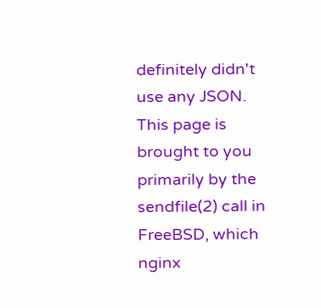definitely didn't use any JSON. This page is brought to you primarily by the sendfile(2) call in FreeBSD, which nginx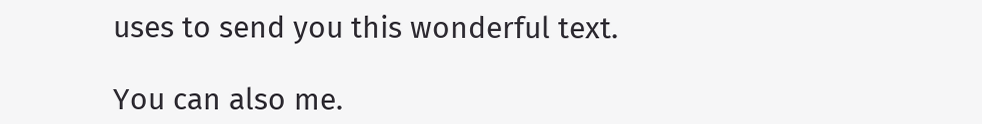uses to send you this wonderful text.

You can also me.